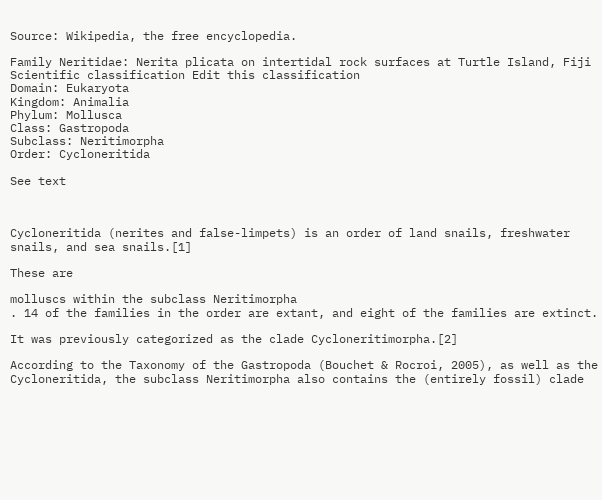Source: Wikipedia, the free encyclopedia.

Family Neritidae: Nerita plicata on intertidal rock surfaces at Turtle Island, Fiji
Scientific classification Edit this classification
Domain: Eukaryota
Kingdom: Animalia
Phylum: Mollusca
Class: Gastropoda
Subclass: Neritimorpha
Order: Cycloneritida

See text



Cycloneritida (nerites and false-limpets) is an order of land snails, freshwater snails, and sea snails.[1]

These are

molluscs within the subclass Neritimorpha
. 14 of the families in the order are extant, and eight of the families are extinct.

It was previously categorized as the clade Cycloneritimorpha.[2]

According to the Taxonomy of the Gastropoda (Bouchet & Rocroi, 2005), as well as the Cycloneritida, the subclass Neritimorpha also contains the (entirely fossil) clade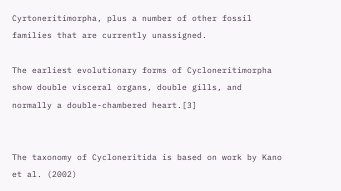Cyrtoneritimorpha, plus a number of other fossil families that are currently unassigned.

The earliest evolutionary forms of Cycloneritimorpha show double visceral organs, double gills, and normally a double-chambered heart.[3]


The taxonomy of Cycloneritida is based on work by Kano et al. (2002)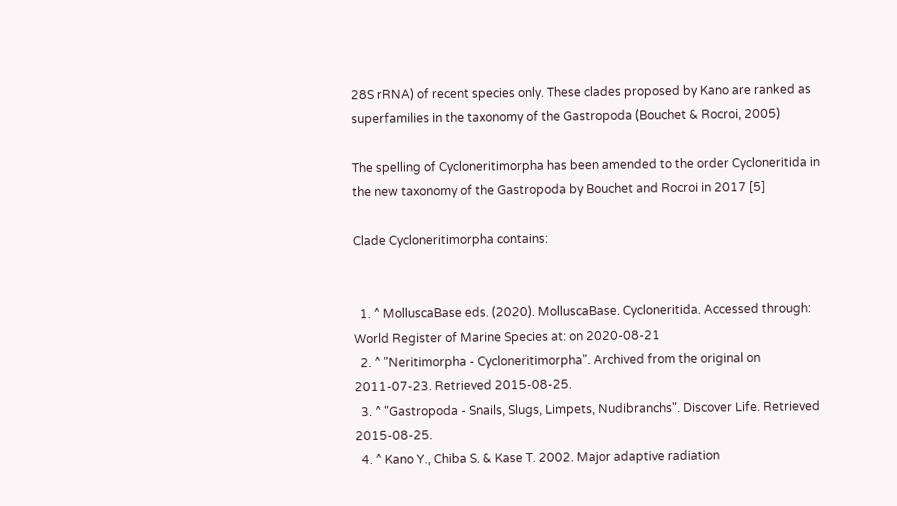28S rRNA) of recent species only. These clades proposed by Kano are ranked as superfamilies in the taxonomy of the Gastropoda (Bouchet & Rocroi, 2005)

The spelling of Cycloneritimorpha has been amended to the order Cycloneritida in the new taxonomy of the Gastropoda by Bouchet and Rocroi in 2017 [5]

Clade Cycloneritimorpha contains:


  1. ^ MolluscaBase eds. (2020). MolluscaBase. Cycloneritida. Accessed through: World Register of Marine Species at: on 2020-08-21
  2. ^ "Neritimorpha - Cycloneritimorpha". Archived from the original on 2011-07-23. Retrieved 2015-08-25.
  3. ^ "Gastropoda - Snails, Slugs, Limpets, Nudibranchs". Discover Life. Retrieved 2015-08-25.
  4. ^ Kano Y., Chiba S. & Kase T. 2002. Major adaptive radiation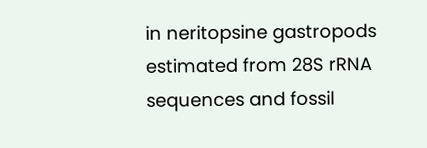in neritopsine gastropods estimated from 28S rRNA sequences and fossil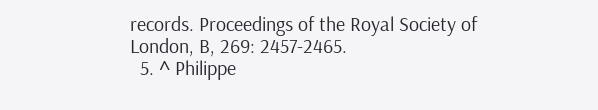records. Proceedings of the Royal Society of London, B, 269: 2457-2465.
  5. ^ Philippe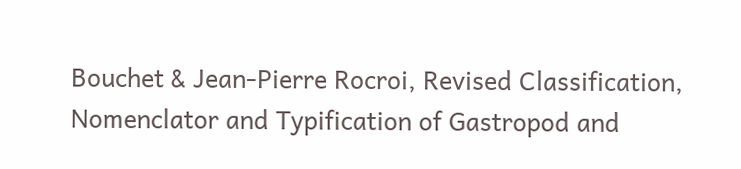Bouchet & Jean-Pierre Rocroi, Revised Classification, Nomenclator and Typification of Gastropod and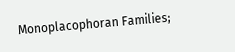Monoplacophoran Families;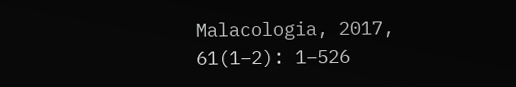Malacologia, 2017, 61(1–2): 1–526